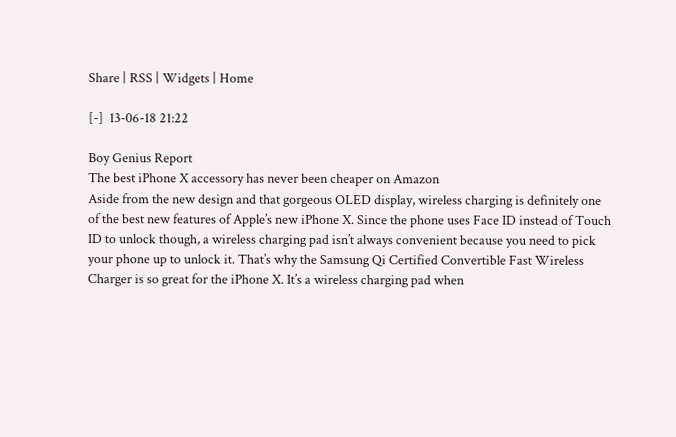Share | RSS | Widgets | Home

[-]  13-06-18 21:22

Boy Genius Report
The best iPhone X accessory has never been cheaper on Amazon
Aside from the new design and that gorgeous OLED display, wireless charging is definitely one of the best new features of Apple’s new iPhone X. Since the phone uses Face ID instead of Touch ID to unlock though, a wireless charging pad isn’t always convenient because you need to pick your phone up to unlock it. That’s why the Samsung Qi Certified Convertible Fast Wireless Charger is so great for the iPhone X. It’s a wireless charging pad when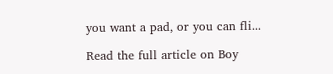you want a pad, or you can fli...

Read the full article on Boy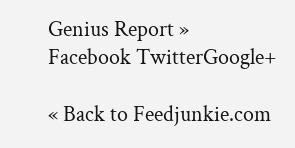Genius Report »
Facebook TwitterGoogle+

« Back to Feedjunkie.com